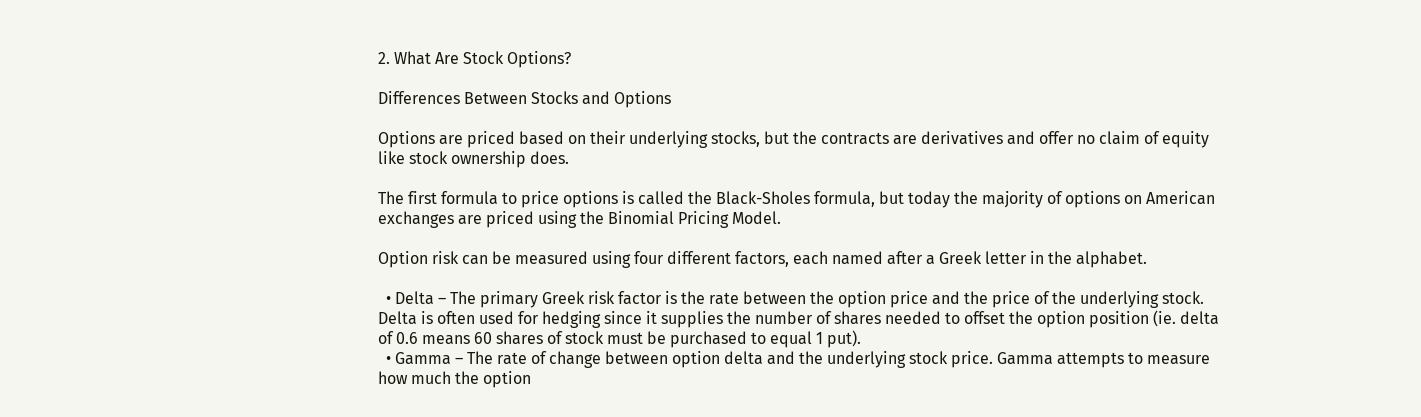2. What Are Stock Options?

Differences Between Stocks and Options

Options are priced based on their underlying stocks, but the contracts are derivatives and offer no claim of equity like stock ownership does.

The first formula to price options is called the Black-Sholes formula, but today the majority of options on American exchanges are priced using the Binomial Pricing Model.

Option risk can be measured using four different factors, each named after a Greek letter in the alphabet.

  • Delta – The primary Greek risk factor is the rate between the option price and the price of the underlying stock. Delta is often used for hedging since it supplies the number of shares needed to offset the option position (ie. delta of 0.6 means 60 shares of stock must be purchased to equal 1 put).
  • Gamma – The rate of change between option delta and the underlying stock price. Gamma attempts to measure how much the option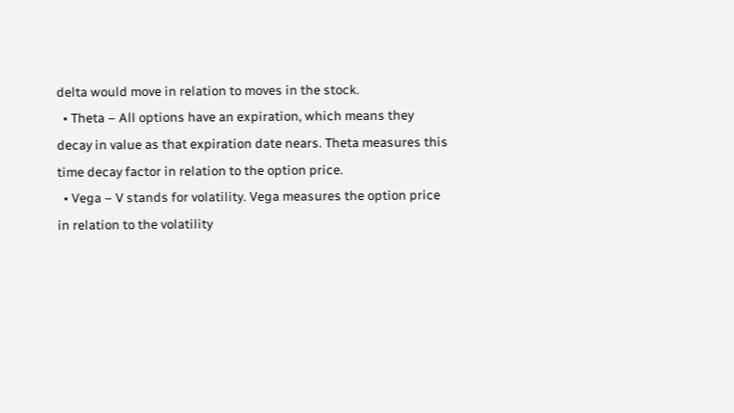delta would move in relation to moves in the stock.
  • Theta – All options have an expiration, which means they decay in value as that expiration date nears. Theta measures this time decay factor in relation to the option price.
  • Vega – V stands for volatility. Vega measures the option price in relation to the volatility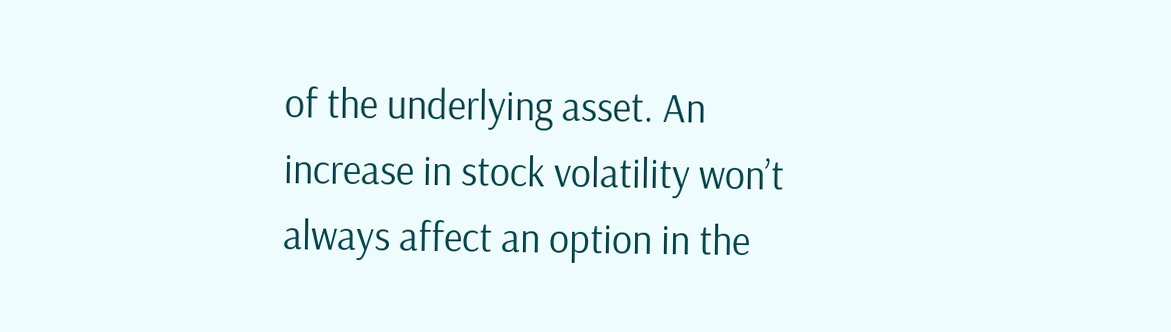of the underlying asset. An increase in stock volatility won’t always affect an option in the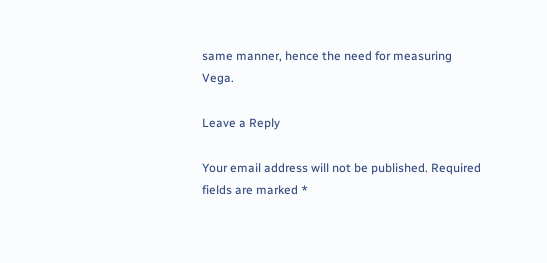same manner, hence the need for measuring Vega.

Leave a Reply

Your email address will not be published. Required fields are marked *